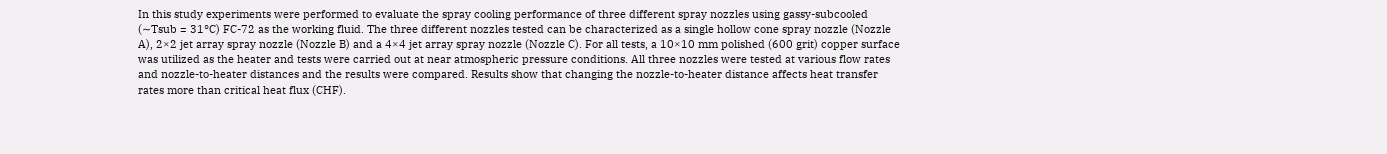In this study experiments were performed to evaluate the spray cooling performance of three different spray nozzles using gassy-subcooled (∼Tsub = 31°C) FC-72 as the working fluid. The three different nozzles tested can be characterized as a single hollow cone spray nozzle (Nozzle A), 2×2 jet array spray nozzle (Nozzle B) and a 4×4 jet array spray nozzle (Nozzle C). For all tests, a 10×10 mm polished (600 grit) copper surface was utilized as the heater and tests were carried out at near atmospheric pressure conditions. All three nozzles were tested at various flow rates and nozzle-to-heater distances and the results were compared. Results show that changing the nozzle-to-heater distance affects heat transfer rates more than critical heat flux (CHF).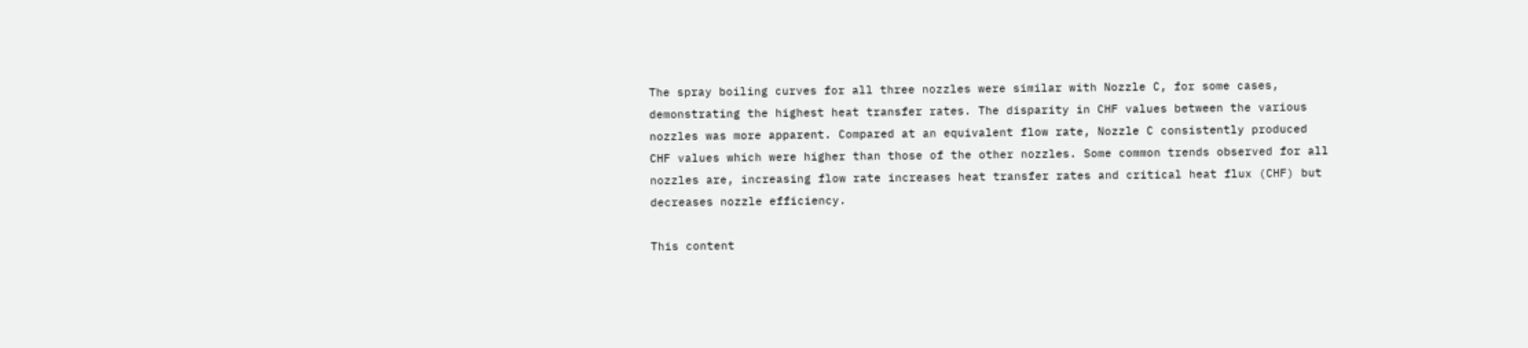The spray boiling curves for all three nozzles were similar with Nozzle C, for some cases, demonstrating the highest heat transfer rates. The disparity in CHF values between the various nozzles was more apparent. Compared at an equivalent flow rate, Nozzle C consistently produced CHF values which were higher than those of the other nozzles. Some common trends observed for all nozzles are, increasing flow rate increases heat transfer rates and critical heat flux (CHF) but decreases nozzle efficiency.

This content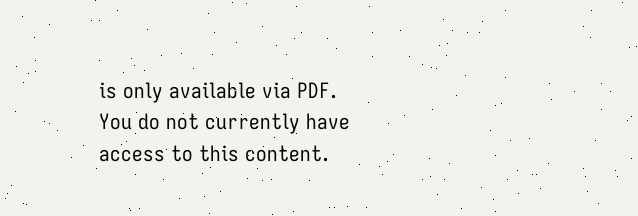is only available via PDF.
You do not currently have access to this content.